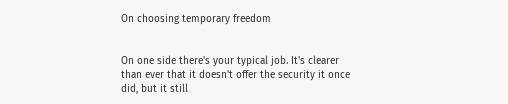On choosing temporary freedom


On one side there's your typical job. It's clearer than ever that it doesn't offer the security it once did, but it still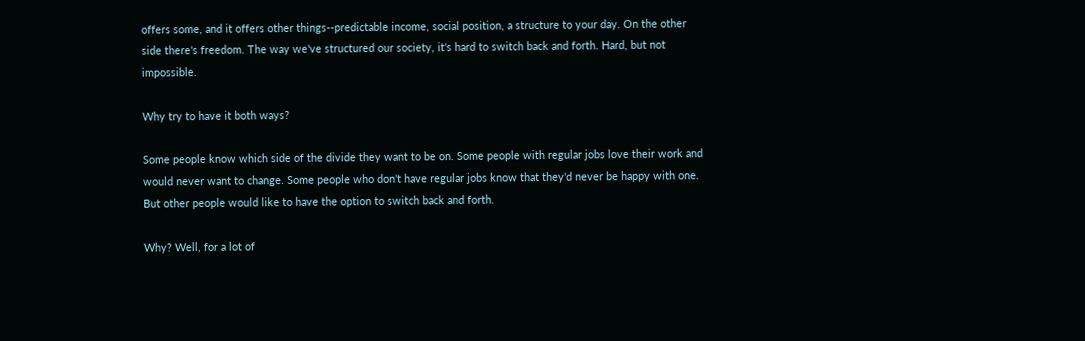offers some, and it offers other things--predictable income, social position, a structure to your day. On the other side there's freedom. The way we've structured our society, it's hard to switch back and forth. Hard, but not impossible.

Why try to have it both ways?

Some people know which side of the divide they want to be on. Some people with regular jobs love their work and would never want to change. Some people who don't have regular jobs know that they'd never be happy with one. But other people would like to have the option to switch back and forth.

Why? Well, for a lot of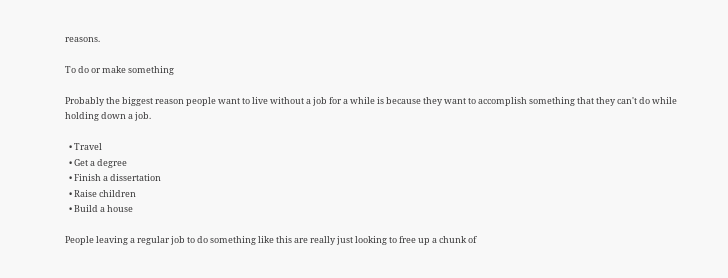reasons.

To do or make something

Probably the biggest reason people want to live without a job for a while is because they want to accomplish something that they can't do while holding down a job.

  • Travel
  • Get a degree
  • Finish a dissertation
  • Raise children
  • Build a house

People leaving a regular job to do something like this are really just looking to free up a chunk of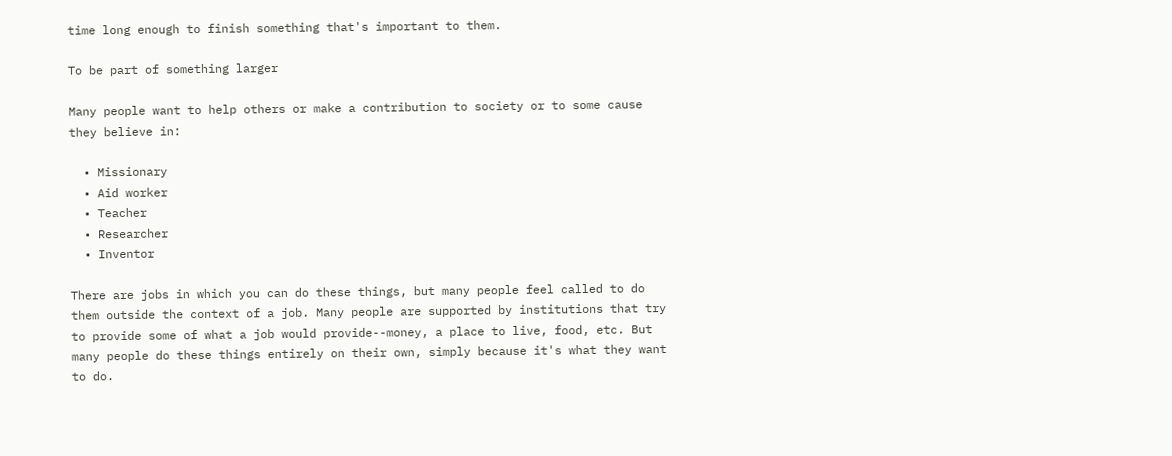time long enough to finish something that's important to them.

To be part of something larger

Many people want to help others or make a contribution to society or to some cause they believe in:

  • Missionary
  • Aid worker
  • Teacher
  • Researcher
  • Inventor

There are jobs in which you can do these things, but many people feel called to do them outside the context of a job. Many people are supported by institutions that try to provide some of what a job would provide--money, a place to live, food, etc. But many people do these things entirely on their own, simply because it's what they want to do.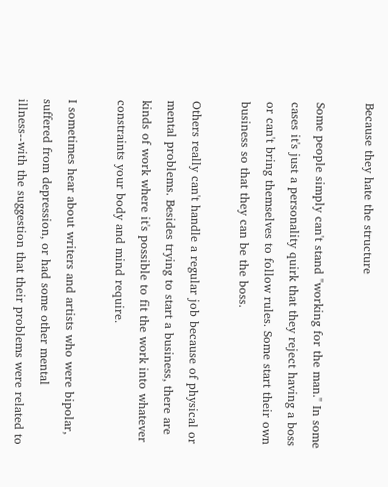Because they hate the structure

Some people simply can't stand "working for the man." In some cases it's just a personality quirk that they reject having a boss or can't bring themselves to follow rules. Some start their own business so that they can be the boss.

Others really can't handle a regular job because of physical or mental problems. Besides trying to start a business, there are kinds of work where it's possible to fit the work into whatever constraints your body and mind require.

I sometimes hear about writers and artists who were bipolar, suffered from depression, or had some other mental illness--with the suggestion that their problems were related to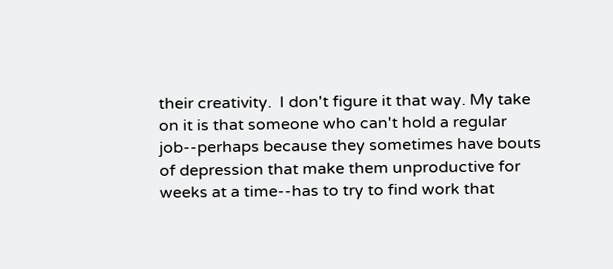their creativity.  I don't figure it that way. My take on it is that someone who can't hold a regular job--perhaps because they sometimes have bouts of depression that make them unproductive for weeks at a time--has to try to find work that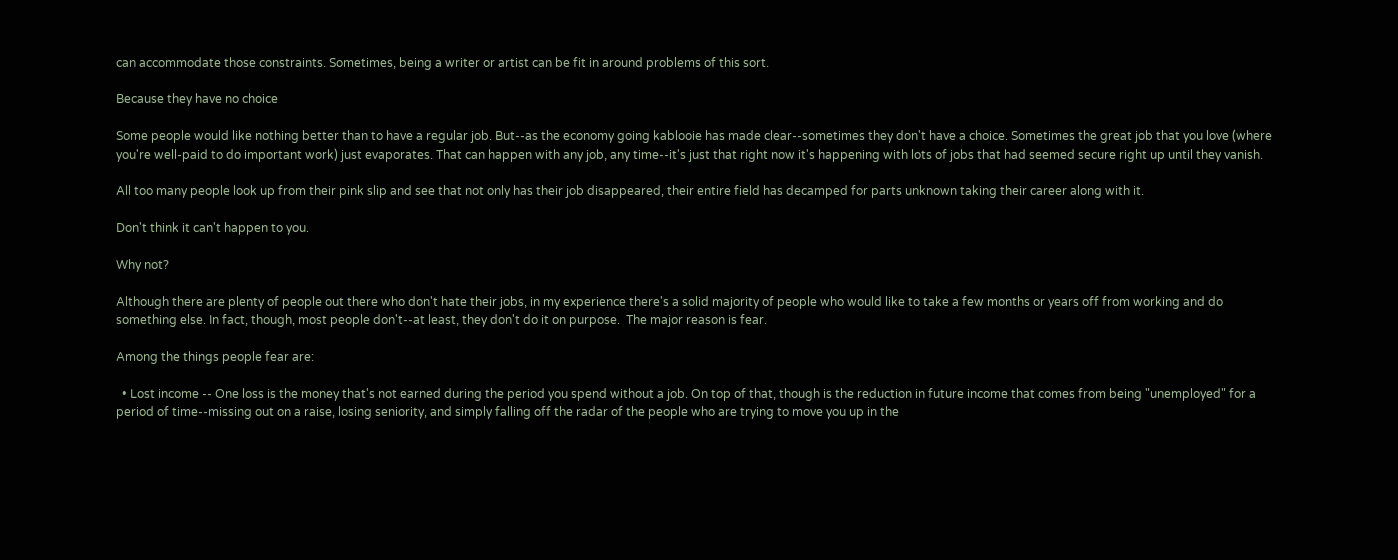can accommodate those constraints. Sometimes, being a writer or artist can be fit in around problems of this sort.

Because they have no choice

Some people would like nothing better than to have a regular job. But--as the economy going kablooie has made clear--sometimes they don't have a choice. Sometimes the great job that you love (where you're well-paid to do important work) just evaporates. That can happen with any job, any time--it's just that right now it's happening with lots of jobs that had seemed secure right up until they vanish.

All too many people look up from their pink slip and see that not only has their job disappeared, their entire field has decamped for parts unknown taking their career along with it.

Don't think it can't happen to you.

Why not?

Although there are plenty of people out there who don't hate their jobs, in my experience there's a solid majority of people who would like to take a few months or years off from working and do something else. In fact, though, most people don't--at least, they don't do it on purpose.  The major reason is fear.

Among the things people fear are:

  • Lost income -- One loss is the money that's not earned during the period you spend without a job. On top of that, though is the reduction in future income that comes from being "unemployed" for a period of time--missing out on a raise, losing seniority, and simply falling off the radar of the people who are trying to move you up in the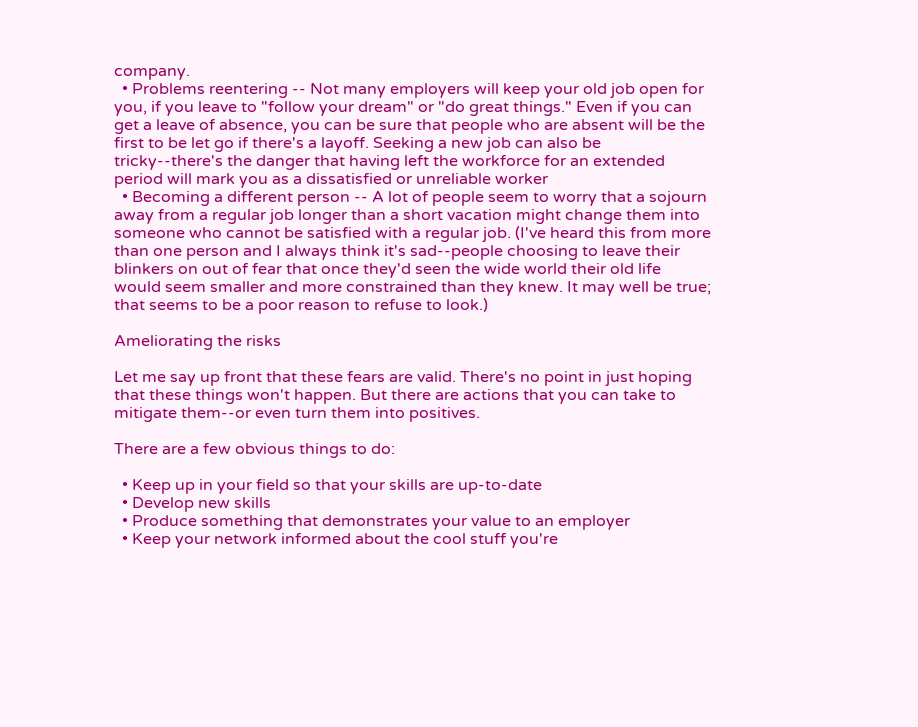company.
  • Problems reentering -- Not many employers will keep your old job open for you, if you leave to "follow your dream" or "do great things." Even if you can get a leave of absence, you can be sure that people who are absent will be the first to be let go if there's a layoff. Seeking a new job can also be tricky--there's the danger that having left the workforce for an extended period will mark you as a dissatisfied or unreliable worker
  • Becoming a different person -- A lot of people seem to worry that a sojourn away from a regular job longer than a short vacation might change them into someone who cannot be satisfied with a regular job. (I've heard this from more than one person and I always think it's sad--people choosing to leave their blinkers on out of fear that once they'd seen the wide world their old life would seem smaller and more constrained than they knew. It may well be true; that seems to be a poor reason to refuse to look.)

Ameliorating the risks

Let me say up front that these fears are valid. There's no point in just hoping that these things won't happen. But there are actions that you can take to mitigate them--or even turn them into positives.

There are a few obvious things to do:

  • Keep up in your field so that your skills are up-to-date
  • Develop new skills
  • Produce something that demonstrates your value to an employer
  • Keep your network informed about the cool stuff you're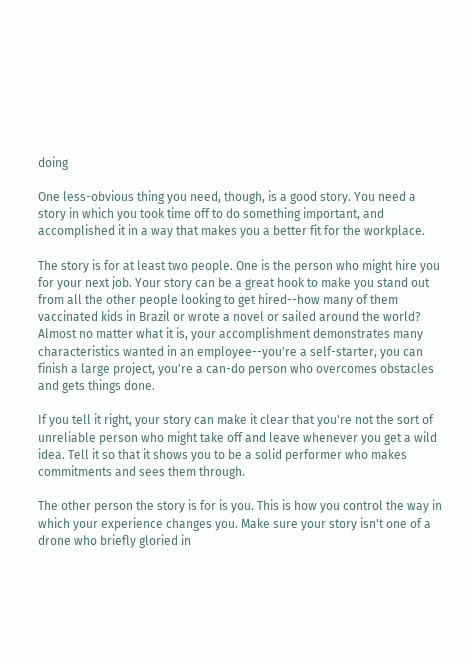doing

One less-obvious thing you need, though, is a good story. You need a story in which you took time off to do something important, and accomplished it in a way that makes you a better fit for the workplace.

The story is for at least two people. One is the person who might hire you for your next job. Your story can be a great hook to make you stand out from all the other people looking to get hired--how many of them vaccinated kids in Brazil or wrote a novel or sailed around the world? Almost no matter what it is, your accomplishment demonstrates many characteristics wanted in an employee--you're a self-starter, you can finish a large project, you're a can-do person who overcomes obstacles and gets things done.

If you tell it right, your story can make it clear that you're not the sort of unreliable person who might take off and leave whenever you get a wild idea. Tell it so that it shows you to be a solid performer who makes commitments and sees them through.

The other person the story is for is you. This is how you control the way in which your experience changes you. Make sure your story isn't one of a drone who briefly gloried in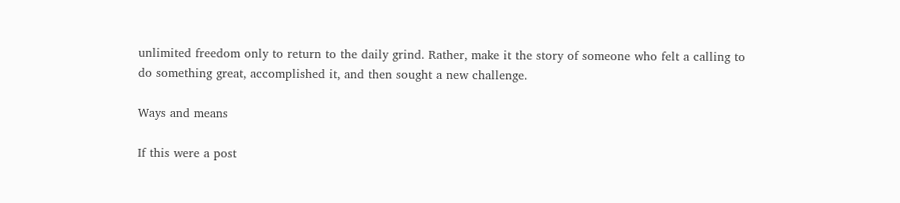unlimited freedom only to return to the daily grind. Rather, make it the story of someone who felt a calling to do something great, accomplished it, and then sought a new challenge.

Ways and means

If this were a post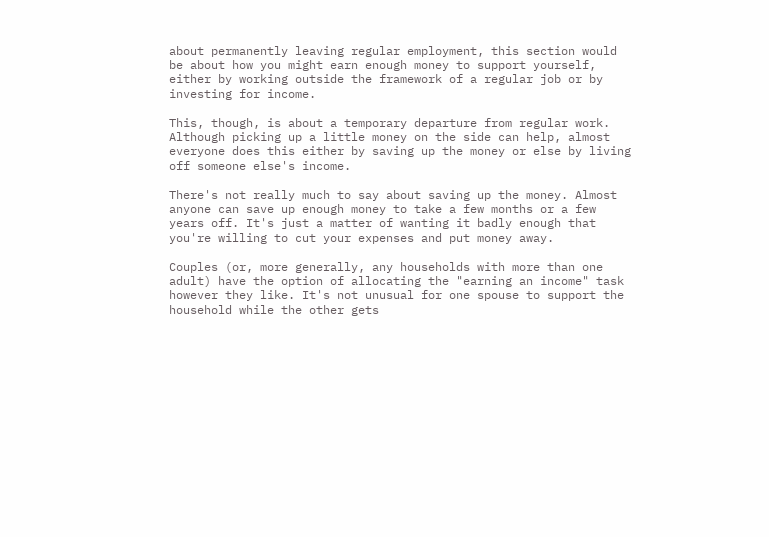about permanently leaving regular employment, this section would be about how you might earn enough money to support yourself, either by working outside the framework of a regular job or by investing for income.

This, though, is about a temporary departure from regular work. Although picking up a little money on the side can help, almost everyone does this either by saving up the money or else by living off someone else's income.

There's not really much to say about saving up the money. Almost anyone can save up enough money to take a few months or a few years off. It's just a matter of wanting it badly enough that you're willing to cut your expenses and put money away.

Couples (or, more generally, any households with more than one adult) have the option of allocating the "earning an income" task however they like. It's not unusual for one spouse to support the household while the other gets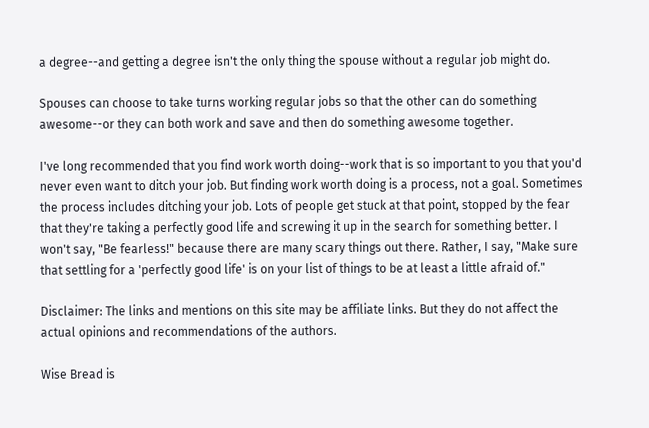a degree--and getting a degree isn't the only thing the spouse without a regular job might do.

Spouses can choose to take turns working regular jobs so that the other can do something awesome--or they can both work and save and then do something awesome together.

I've long recommended that you find work worth doing--work that is so important to you that you'd never even want to ditch your job. But finding work worth doing is a process, not a goal. Sometimes the process includes ditching your job. Lots of people get stuck at that point, stopped by the fear that they're taking a perfectly good life and screwing it up in the search for something better. I won't say, "Be fearless!" because there are many scary things out there. Rather, I say, "Make sure that settling for a 'perfectly good life' is on your list of things to be at least a little afraid of."

Disclaimer: The links and mentions on this site may be affiliate links. But they do not affect the actual opinions and recommendations of the authors.

Wise Bread is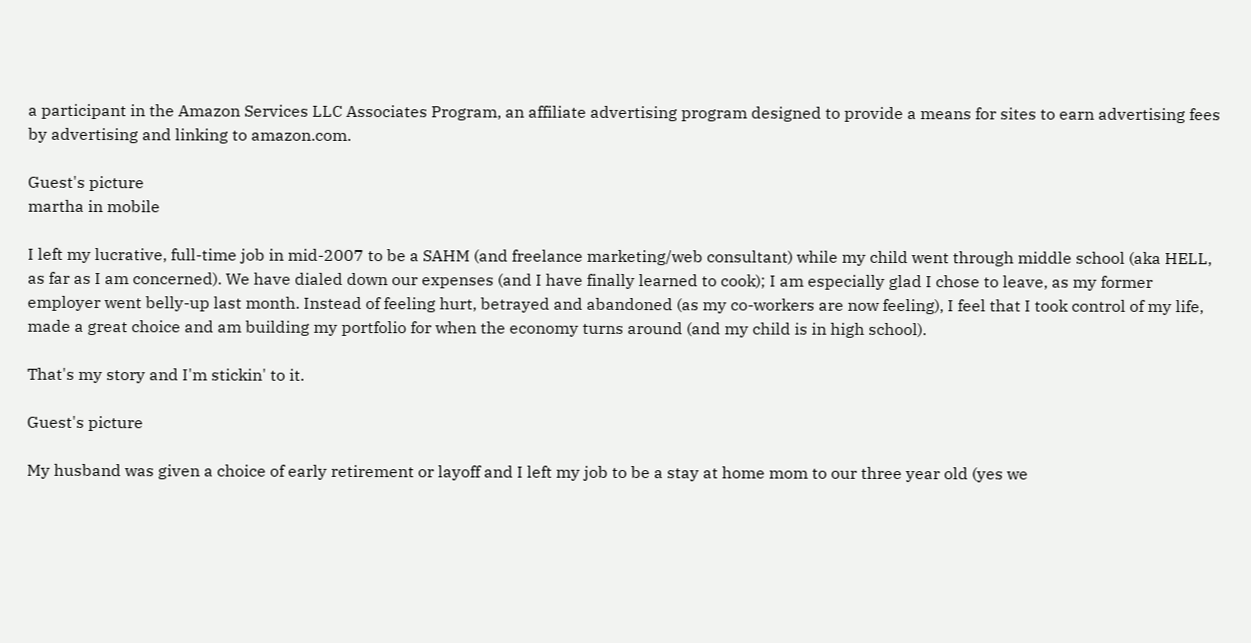a participant in the Amazon Services LLC Associates Program, an affiliate advertising program designed to provide a means for sites to earn advertising fees by advertising and linking to amazon.com.

Guest's picture
martha in mobile

I left my lucrative, full-time job in mid-2007 to be a SAHM (and freelance marketing/web consultant) while my child went through middle school (aka HELL, as far as I am concerned). We have dialed down our expenses (and I have finally learned to cook); I am especially glad I chose to leave, as my former employer went belly-up last month. Instead of feeling hurt, betrayed and abandoned (as my co-workers are now feeling), I feel that I took control of my life, made a great choice and am building my portfolio for when the economy turns around (and my child is in high school).

That's my story and I'm stickin' to it.

Guest's picture

My husband was given a choice of early retirement or layoff and I left my job to be a stay at home mom to our three year old (yes we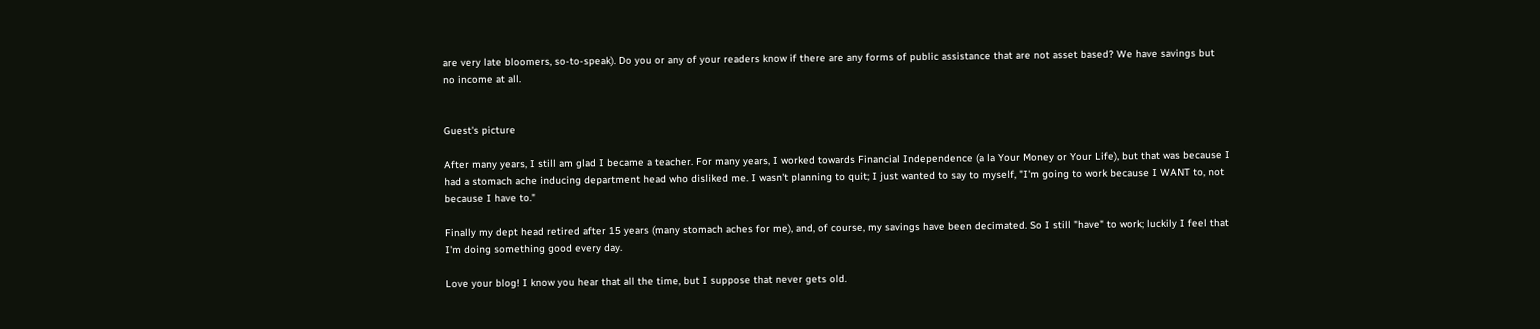are very late bloomers, so-to-speak). Do you or any of your readers know if there are any forms of public assistance that are not asset based? We have savings but no income at all.


Guest's picture

After many years, I still am glad I became a teacher. For many years, I worked towards Financial Independence (a la Your Money or Your Life), but that was because I had a stomach ache inducing department head who disliked me. I wasn't planning to quit; I just wanted to say to myself, "I'm going to work because I WANT to, not because I have to."

Finally my dept head retired after 15 years (many stomach aches for me), and, of course, my savings have been decimated. So I still "have" to work; luckily I feel that I'm doing something good every day.

Love your blog! I know you hear that all the time, but I suppose that never gets old.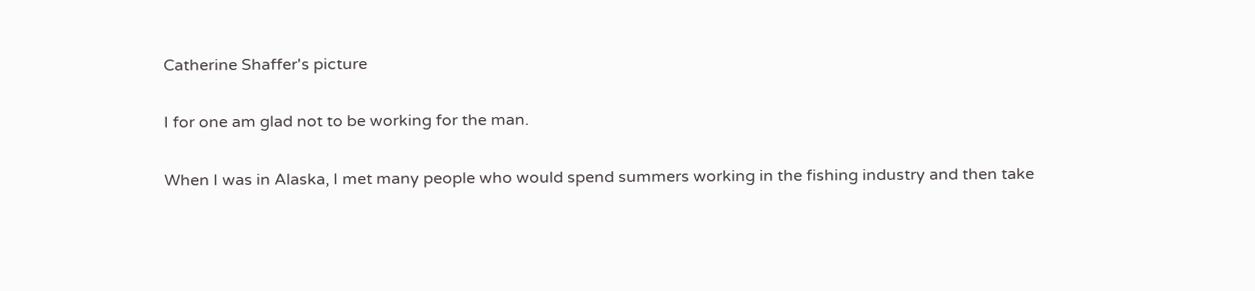Catherine Shaffer's picture

I for one am glad not to be working for the man.

When I was in Alaska, I met many people who would spend summers working in the fishing industry and then take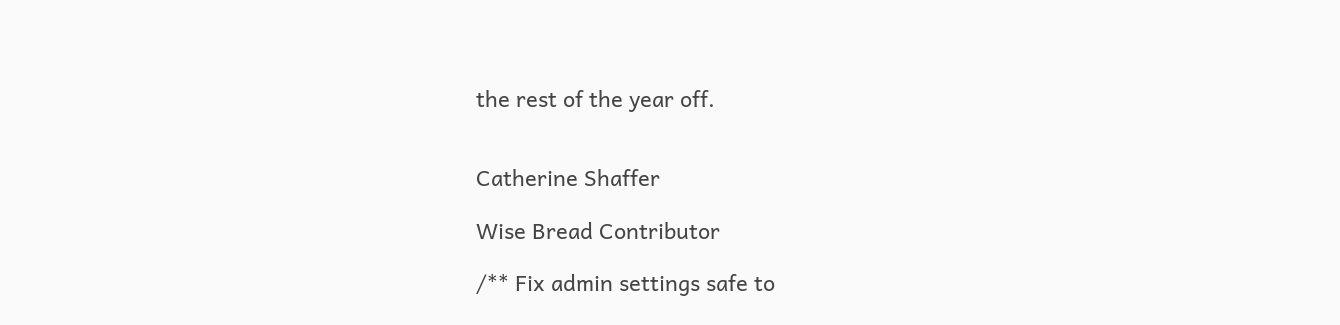the rest of the year off.


Catherine Shaffer

Wise Bread Contributor

/** Fix admin settings safe to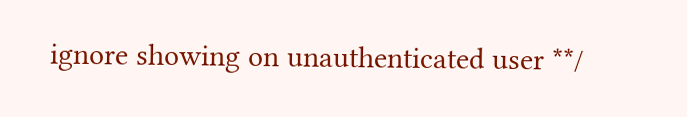ignore showing on unauthenticated user **/